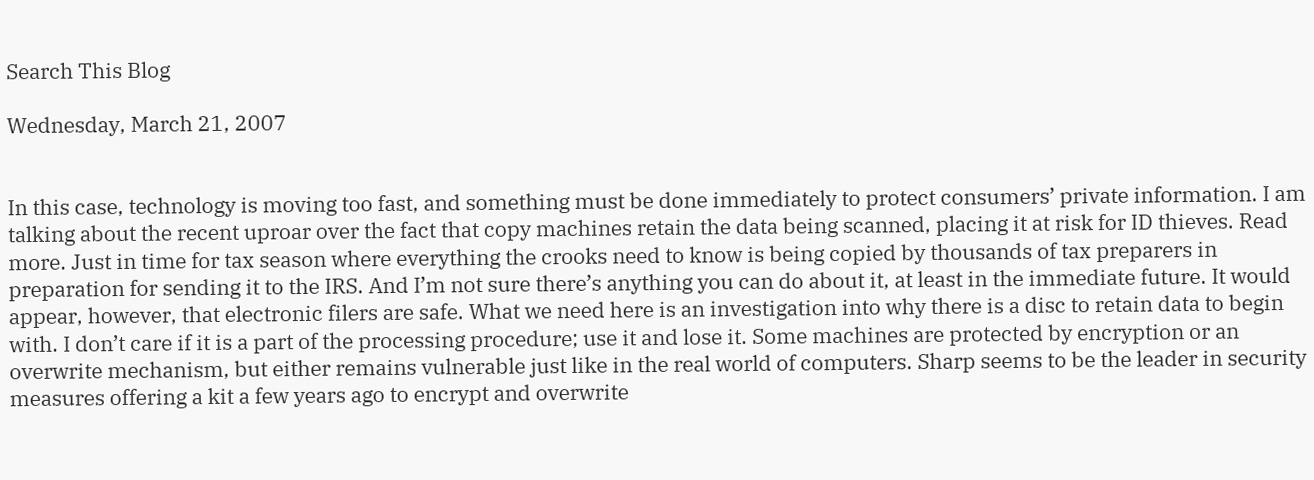Search This Blog

Wednesday, March 21, 2007


In this case, technology is moving too fast, and something must be done immediately to protect consumers’ private information. I am talking about the recent uproar over the fact that copy machines retain the data being scanned, placing it at risk for ID thieves. Read more. Just in time for tax season where everything the crooks need to know is being copied by thousands of tax preparers in preparation for sending it to the IRS. And I’m not sure there’s anything you can do about it, at least in the immediate future. It would appear, however, that electronic filers are safe. What we need here is an investigation into why there is a disc to retain data to begin with. I don’t care if it is a part of the processing procedure; use it and lose it. Some machines are protected by encryption or an overwrite mechanism, but either remains vulnerable just like in the real world of computers. Sharp seems to be the leader in security measures offering a kit a few years ago to encrypt and overwrite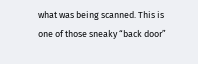what was being scanned. This is one of those sneaky “back door”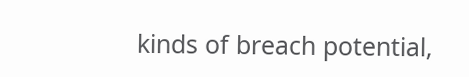kinds of breach potential,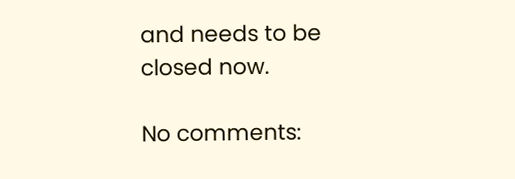and needs to be closed now.

No comments: